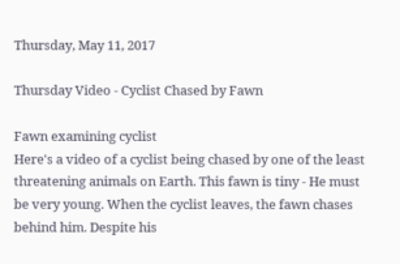Thursday, May 11, 2017

Thursday Video - Cyclist Chased by Fawn

Fawn examining cyclist
Here's a video of a cyclist being chased by one of the least threatening animals on Earth. This fawn is tiny - He must be very young. When the cyclist leaves, the fawn chases behind him. Despite his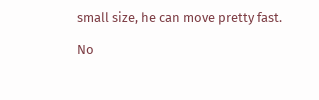small size, he can move pretty fast.

No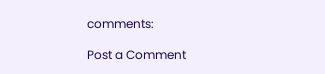comments:

Post a Comment